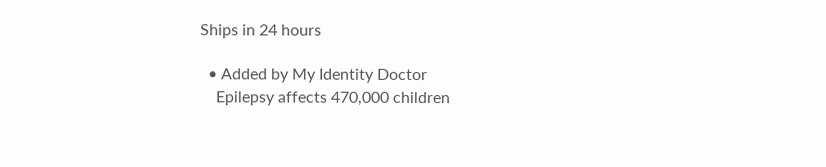Ships in 24 hours

  • Added by My Identity Doctor
    Epilepsy affects 470,000 children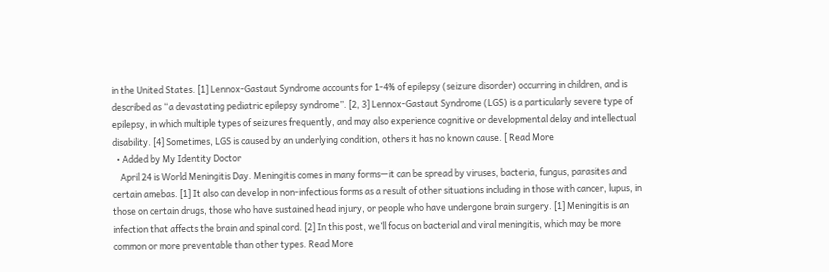in the United States. [1] Lennox-Gastaut Syndrome accounts for 1-4% of epilepsy (seizure disorder) occurring in children, and is described as “a devastating pediatric epilepsy syndrome”. [2, 3] Lennox-Gastaut Syndrome (LGS) is a particularly severe type of epilepsy, in which multiple types of seizures frequently, and may also experience cognitive or developmental delay and intellectual disability. [4] Sometimes, LGS is caused by an underlying condition, others it has no known cause. [ Read More
  • Added by My Identity Doctor
    April 24 is World Meningitis Day. Meningitis comes in many forms—it can be spread by viruses, bacteria, fungus, parasites and certain amebas. [1] It also can develop in non-infectious forms as a result of other situations including in those with cancer, lupus, in those on certain drugs, those who have sustained head injury, or people who have undergone brain surgery. [1] Meningitis is an infection that affects the brain and spinal cord. [2] In this post, we’ll focus on bacterial and viral meningitis, which may be more common or more preventable than other types. Read More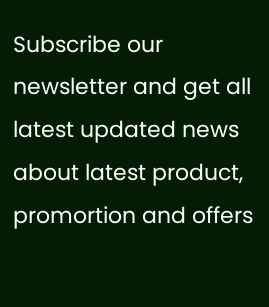Subscribe our newsletter and get all latest updated news about latest product, promortion and offers